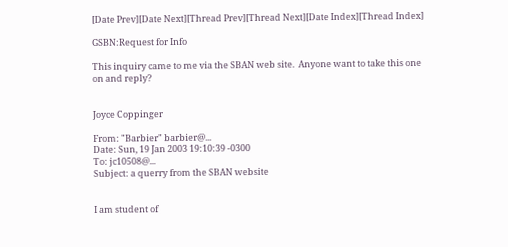[Date Prev][Date Next][Thread Prev][Thread Next][Date Index][Thread Index]

GSBN:Request for Info

This inquiry came to me via the SBAN web site.  Anyone want to take this one
on and reply?


Joyce Coppinger

From: "Barbier" barbier@...
Date: Sun, 19 Jan 2003 19:10:39 -0300
To: jc10508@...
Subject: a querry from the SBAN website


I am student of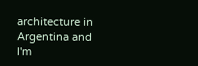architecture in Argentina and I'm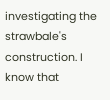investigating the
strawbale's construction. I know that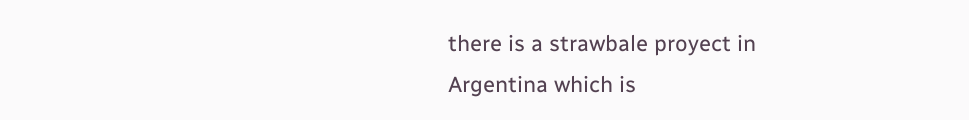there is a strawbale proyect in
Argentina which is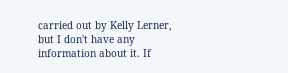carried out by Kelly Lerner, but I don't have any
information about it. If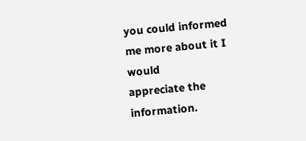you could informed me more about it I would
appreciate the information.